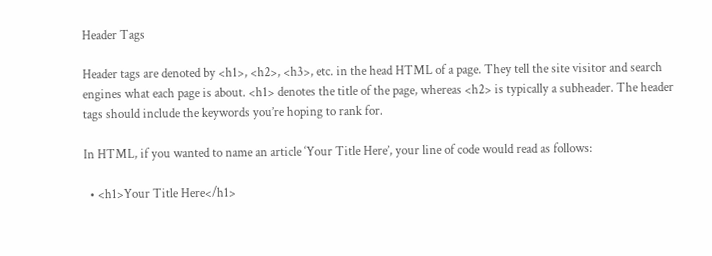Header Tags

Header tags are denoted by <h1>, <h2>, <h3>, etc. in the head HTML of a page. They tell the site visitor and search engines what each page is about. <h1> denotes the title of the page, whereas <h2> is typically a subheader. The header tags should include the keywords you’re hoping to rank for.

In HTML, if you wanted to name an article ‘Your Title Here’, your line of code would read as follows:

  • <h1>Your Title Here</h1>